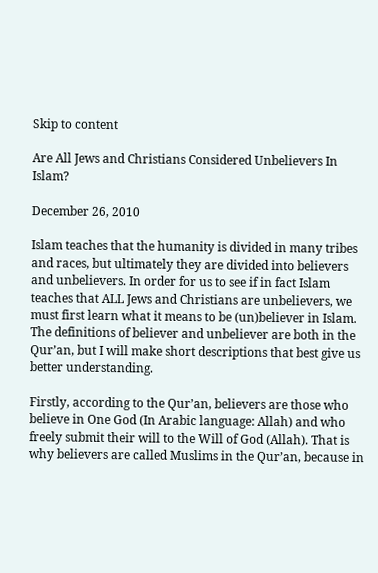Skip to content

Are All Jews and Christians Considered Unbelievers In Islam?

December 26, 2010

Islam teaches that the humanity is divided in many tribes and races, but ultimately they are divided into believers and unbelievers. In order for us to see if in fact Islam teaches that ALL Jews and Christians are unbelievers, we must first learn what it means to be (un)believer in Islam. The definitions of believer and unbeliever are both in the Qur’an, but I will make short descriptions that best give us better understanding.

Firstly, according to the Qur’an, believers are those who believe in One God (In Arabic language: Allah) and who freely submit their will to the Will of God (Allah). That is why believers are called Muslims in the Qur’an, because in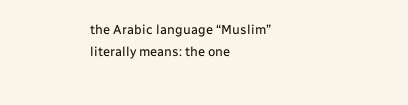the Arabic language “Muslim” literally means: the one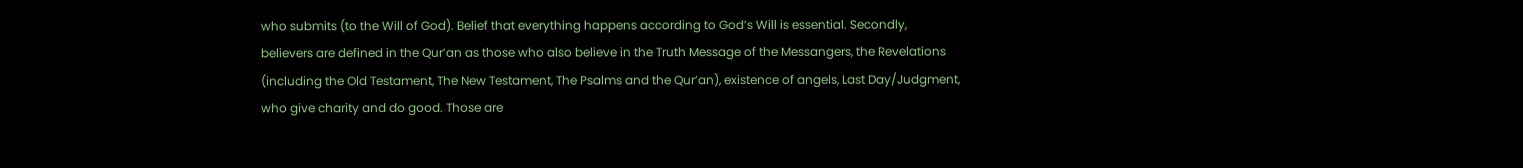who submits (to the Will of God). Belief that everything happens according to God’s Will is essential. Secondly, believers are defined in the Qur’an as those who also believe in the Truth Message of the Messangers, the Revelations (including the Old Testament, The New Testament, The Psalms and the Qur’an), existence of angels, Last Day/Judgment, who give charity and do good. Those are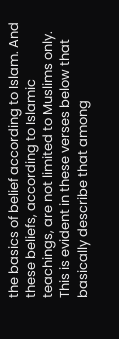the basics of belief according to Islam. And these beliefs, according to Islamic teachings, are not limited to Muslims only. This is evident in these verses below that basically describe that among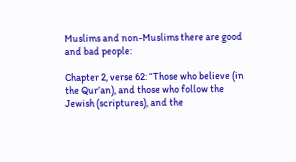Muslims and non-Muslims there are good and bad people:

Chapter 2, verse 62: “Those who believe (in the Qur’an), and those who follow the Jewish (scriptures), and the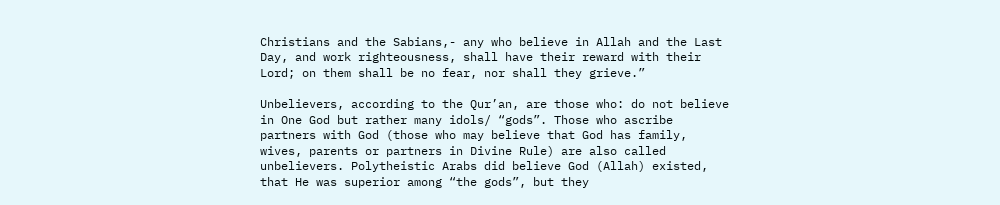Christians and the Sabians,- any who believe in Allah and the Last Day, and work righteousness, shall have their reward with their Lord; on them shall be no fear, nor shall they grieve.”

Unbelievers, according to the Qur’an, are those who: do not believe in One God but rather many idols/ “gods”. Those who ascribe partners with God (those who may believe that God has family, wives, parents or partners in Divine Rule) are also called unbelievers. Polytheistic Arabs did believe God (Allah) existed, that He was superior among “the gods”, but they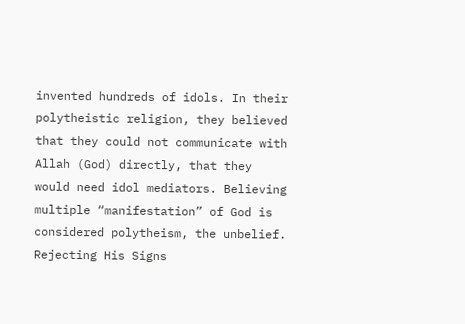invented hundreds of idols. In their polytheistic religion, they believed that they could not communicate with Allah (God) directly, that they would need idol mediators. Believing multiple “manifestation” of God is considered polytheism, the unbelief. Rejecting His Signs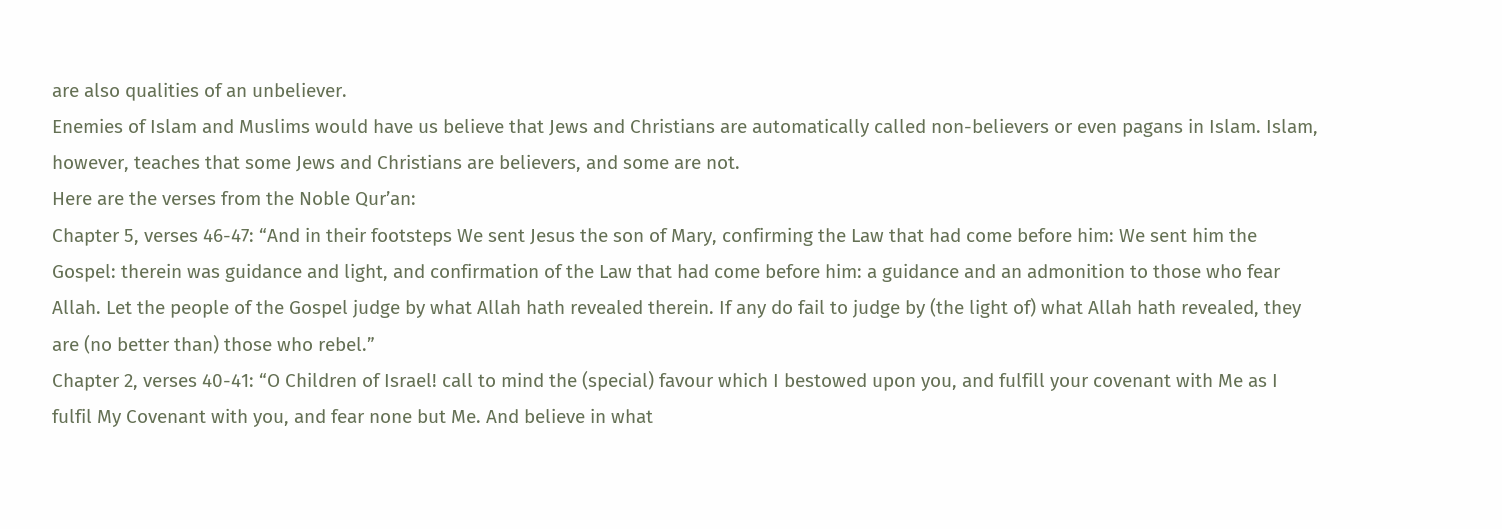are also qualities of an unbeliever.
Enemies of Islam and Muslims would have us believe that Jews and Christians are automatically called non-believers or even pagans in Islam. Islam, however, teaches that some Jews and Christians are believers, and some are not.
Here are the verses from the Noble Qur’an:
Chapter 5, verses 46-47: “And in their footsteps We sent Jesus the son of Mary, confirming the Law that had come before him: We sent him the Gospel: therein was guidance and light, and confirmation of the Law that had come before him: a guidance and an admonition to those who fear Allah. Let the people of the Gospel judge by what Allah hath revealed therein. If any do fail to judge by (the light of) what Allah hath revealed, they are (no better than) those who rebel.”
Chapter 2, verses 40-41: “O Children of Israel! call to mind the (special) favour which I bestowed upon you, and fulfill your covenant with Me as I fulfil My Covenant with you, and fear none but Me. And believe in what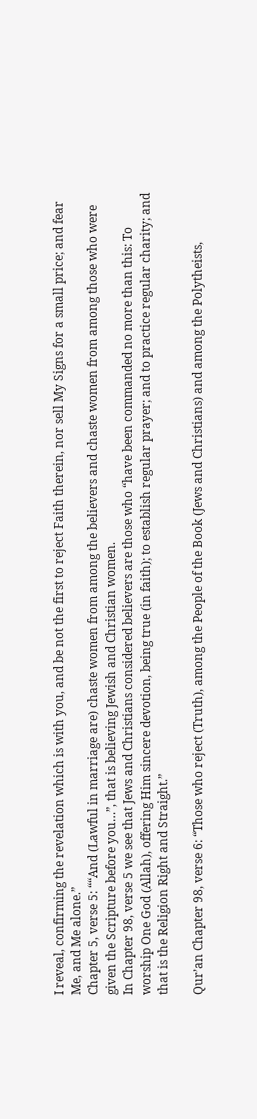I reveal, confirming the revelation which is with you, and be not the first to reject Faith therein, nor sell My Signs for a small price; and fear Me, and Me alone.”
Chapter 5, verse 5: ““And (Lawful in marriage are) chaste women from among the believers and chaste women from among those who were given the Scripture before you…”, that is believing Jewish and Christian women.
In Chapter 98, verse 5 we see that Jews and Christians considered believers are those who “have been commanded no more than this: To worship One God (Allah), offering Him sincere devotion, being true (in faith); to establish regular prayer; and to practice regular charity; and that is the Religion Right and Straight.”

Qur’an Chapter 98, verse 6: “Those who reject (Truth), among the People of the Book (Jews and Christians) and among the Polytheists,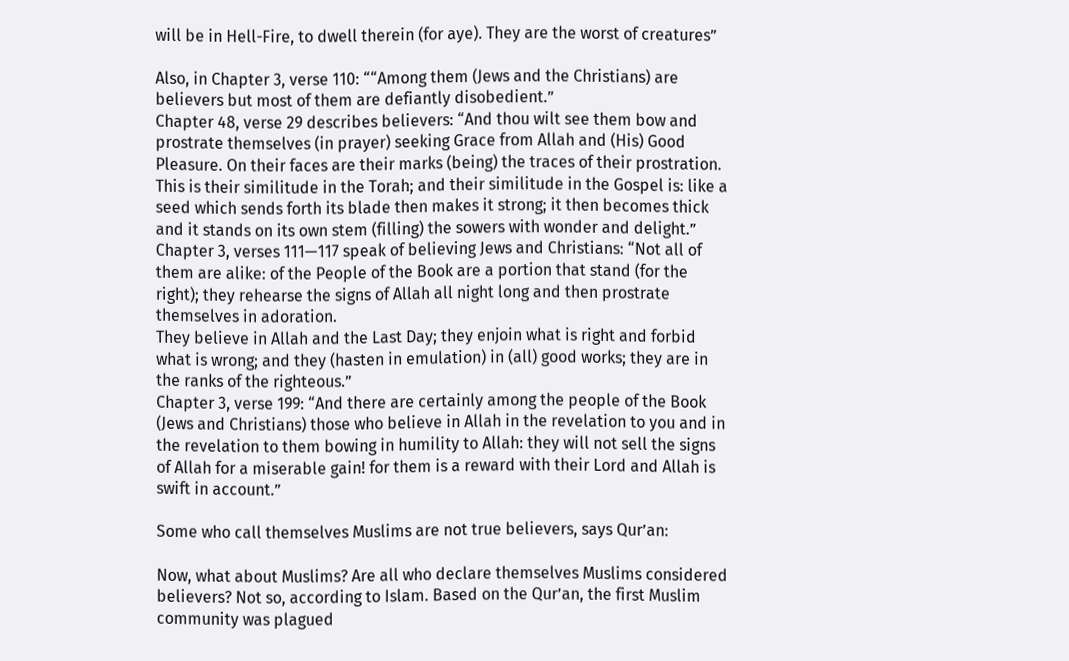will be in Hell-Fire, to dwell therein (for aye). They are the worst of creatures”

Also, in Chapter 3, verse 110: ““Among them (Jews and the Christians) are believers but most of them are defiantly disobedient.”
Chapter 48, verse 29 describes believers: “And thou wilt see them bow and prostrate themselves (in prayer) seeking Grace from Allah and (His) Good Pleasure. On their faces are their marks (being) the traces of their prostration. This is their similitude in the Torah; and their similitude in the Gospel is: like a seed which sends forth its blade then makes it strong; it then becomes thick and it stands on its own stem (filling) the sowers with wonder and delight.”
Chapter 3, verses 111—117 speak of believing Jews and Christians: “Not all of them are alike: of the People of the Book are a portion that stand (for the right); they rehearse the signs of Allah all night long and then prostrate themselves in adoration.
They believe in Allah and the Last Day; they enjoin what is right and forbid what is wrong; and they (hasten in emulation) in (all) good works; they are in the ranks of the righteous.”
Chapter 3, verse 199: “And there are certainly among the people of the Book (Jews and Christians) those who believe in Allah in the revelation to you and in the revelation to them bowing in humility to Allah: they will not sell the signs of Allah for a miserable gain! for them is a reward with their Lord and Allah is swift in account.”

Some who call themselves Muslims are not true believers, says Qur’an:

Now, what about Muslims? Are all who declare themselves Muslims considered believers? Not so, according to Islam. Based on the Qur’an, the first Muslim community was plagued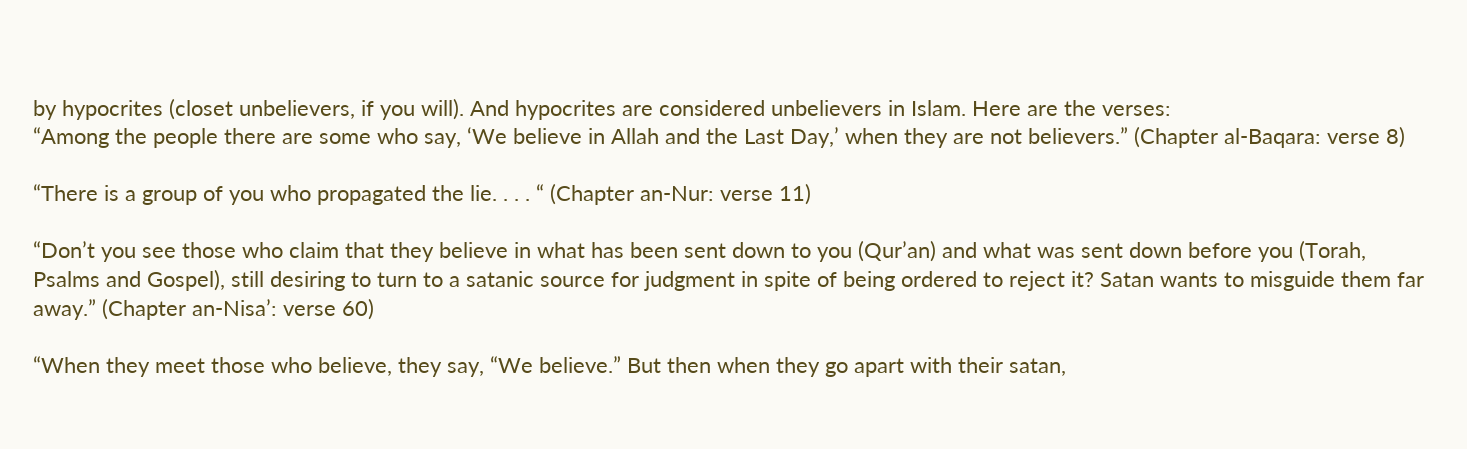by hypocrites (closet unbelievers, if you will). And hypocrites are considered unbelievers in Islam. Here are the verses:
“Among the people there are some who say, ‘We believe in Allah and the Last Day,’ when they are not believers.” (Chapter al-Baqara: verse 8)

“There is a group of you who propagated the lie. . . . “ (Chapter an-Nur: verse 11)

“Don’t you see those who claim that they believe in what has been sent down to you (Qur’an) and what was sent down before you (Torah, Psalms and Gospel), still desiring to turn to a satanic source for judgment in spite of being ordered to reject it? Satan wants to misguide them far away.” (Chapter an-Nisa’: verse 60)

“When they meet those who believe, they say, “We believe.” But then when they go apart with their satan,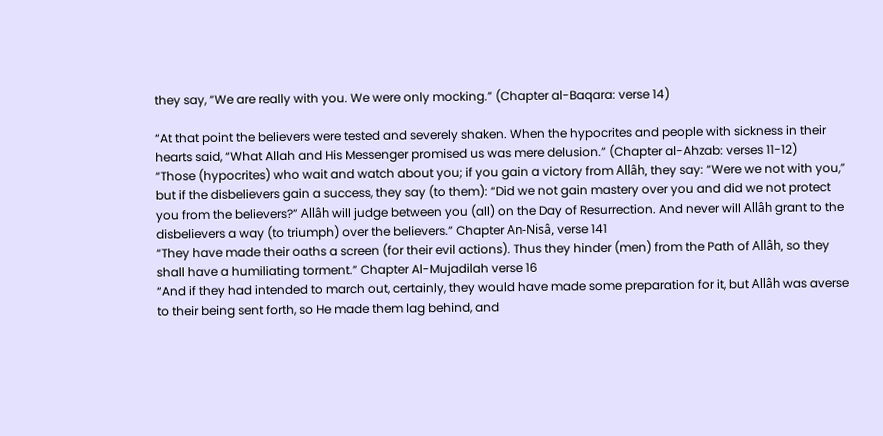they say, “We are really with you. We were only mocking.” (Chapter al-Baqara: verse 14)

“At that point the believers were tested and severely shaken. When the hypocrites and people with sickness in their hearts said, “What Allah and His Messenger promised us was mere delusion.” (Chapter al-Ahzab: verses 11-12)
“Those (hypocrites) who wait and watch about you; if you gain a victory from Allâh, they say: “Were we not with you,” but if the disbelievers gain a success, they say (to them): “Did we not gain mastery over you and did we not protect you from the believers?” Allâh will judge between you (all) on the Day of Resurrection. And never will Allâh grant to the disbelievers a way (to triumph) over the believers.” Chapter An-Nisâ, verse 141
“They have made their oaths a screen (for their evil actions). Thus they hinder (men) from the Path of Allâh, so they shall have a humiliating torment.” Chapter Al-Mujadilah verse 16
“And if they had intended to march out, certainly, they would have made some preparation for it, but Allâh was averse to their being sent forth, so He made them lag behind, and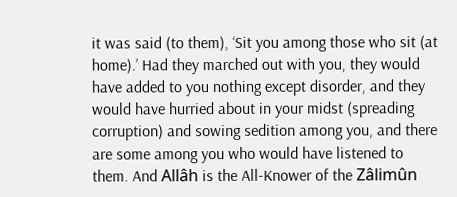it was said (to them), ‘Sit you among those who sit (at home).’ Had they marched out with you, they would have added to you nothing except disorder, and they would have hurried about in your midst (spreading corruption) and sowing sedition among you, and there are some among you who would have listened to them. And Allâh is the All-Knower of the Zâlimûn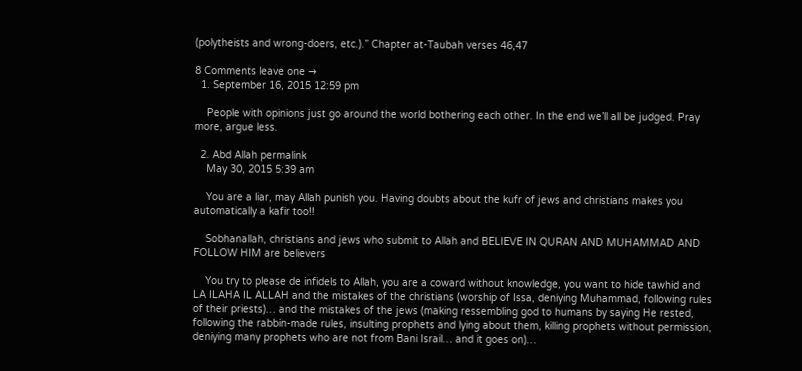(polytheists and wrong-doers, etc.).” Chapter at-Taubah verses 46,47

8 Comments leave one →
  1. September 16, 2015 12:59 pm

    People with opinions just go around the world bothering each other. In the end we’ll all be judged. Pray more, argue less.

  2. Abd Allah permalink
    May 30, 2015 5:39 am

    You are a liar, may Allah punish you. Having doubts about the kufr of jews and christians makes you automatically a kafir too!!

    Sobhanallah, christians and jews who submit to Allah and BELIEVE IN QURAN AND MUHAMMAD AND FOLLOW HIM are believers

    You try to please de infidels to Allah, you are a coward without knowledge, you want to hide tawhid and LA ILAHA IL ALLAH and the mistakes of the christians (worship of Issa, deniying Muhammad, following rules of their priests)… and the mistakes of the jews (making ressembling god to humans by saying He rested, following the rabbin-made rules, insulting prophets and lying about them, killing prophets without permission, deniying many prophets who are not from Bani Israil… and it goes on)…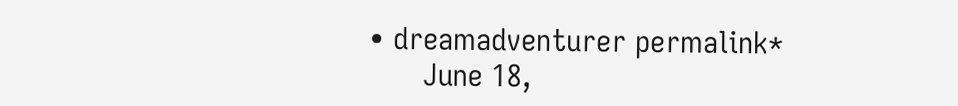• dreamadventurer permalink*
      June 18,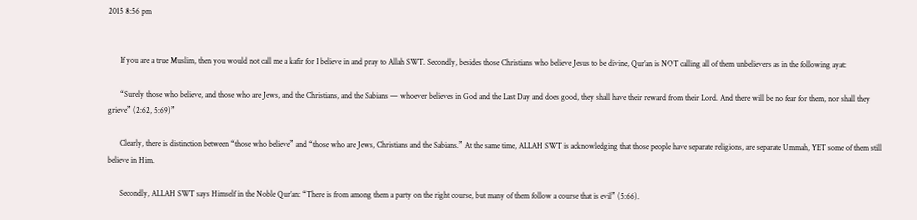2015 8:56 pm


      If you are a true Muslim, then you would not call me a kafir for I believe in and pray to Allah SWT. Secondly, besides those Christians who believe Jesus to be divine, Qur’an is NOT calling all of them unbelievers as in the following ayat:

      “Surely those who believe, and those who are Jews, and the Christians, and the Sabians — whoever believes in God and the Last Day and does good, they shall have their reward from their Lord. And there will be no fear for them, nor shall they grieve” (2:62, 5:69)”

      Clearly, there is distinction between “those who believe” and “those who are Jews, Christians and the Sabians.” At the same time, ALLAH SWT is acknowledging that those people have separate religions, are separate Ummah, YET some of them still believe in Him.

      Secondly, ALLAH SWT says Himself in the Noble Qur’an: “There is from among them a party on the right course, but many of them follow a course that is evil” (5:66).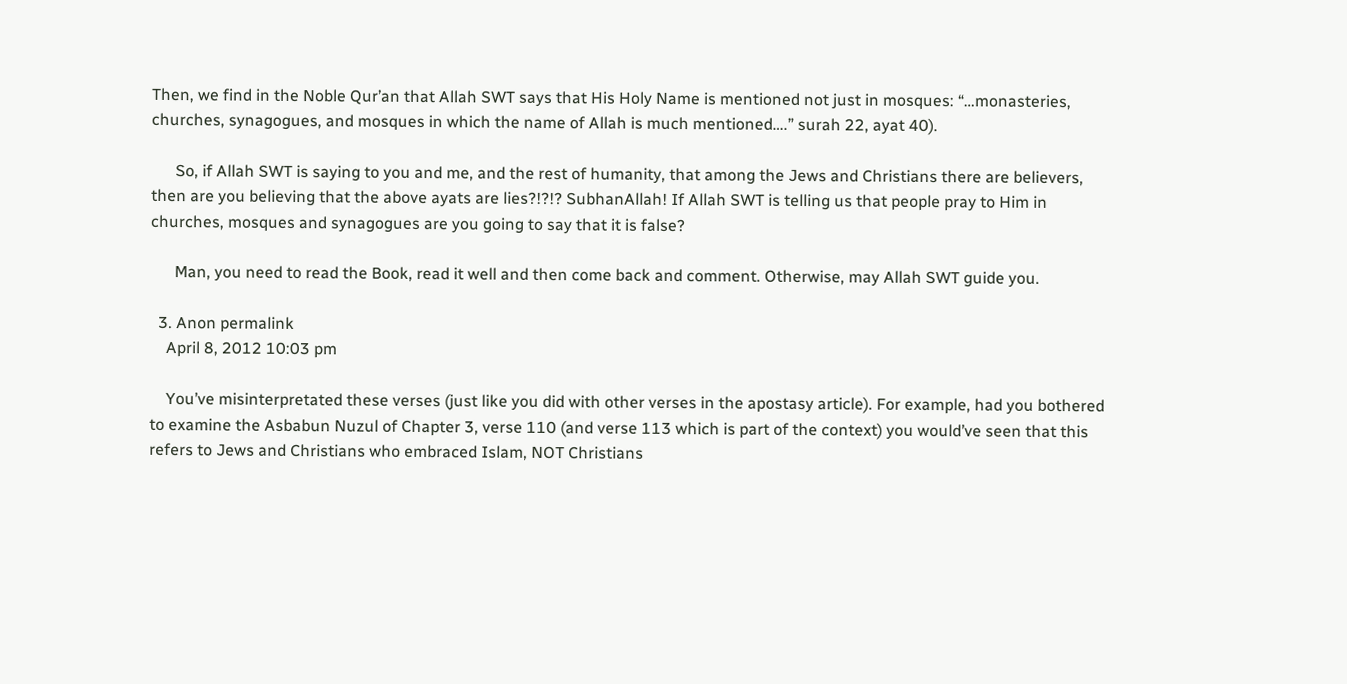Then, we find in the Noble Qur’an that Allah SWT says that His Holy Name is mentioned not just in mosques: “…monasteries, churches, synagogues, and mosques in which the name of Allah is much mentioned….” surah 22, ayat 40).

      So, if Allah SWT is saying to you and me, and the rest of humanity, that among the Jews and Christians there are believers, then are you believing that the above ayats are lies?!?!? SubhanAllah! If Allah SWT is telling us that people pray to Him in churches, mosques and synagogues are you going to say that it is false?

      Man, you need to read the Book, read it well and then come back and comment. Otherwise, may Allah SWT guide you.

  3. Anon permalink
    April 8, 2012 10:03 pm

    You’ve misinterpretated these verses (just like you did with other verses in the apostasy article). For example, had you bothered to examine the Asbabun Nuzul of Chapter 3, verse 110 (and verse 113 which is part of the context) you would’ve seen that this refers to Jews and Christians who embraced Islam, NOT Christians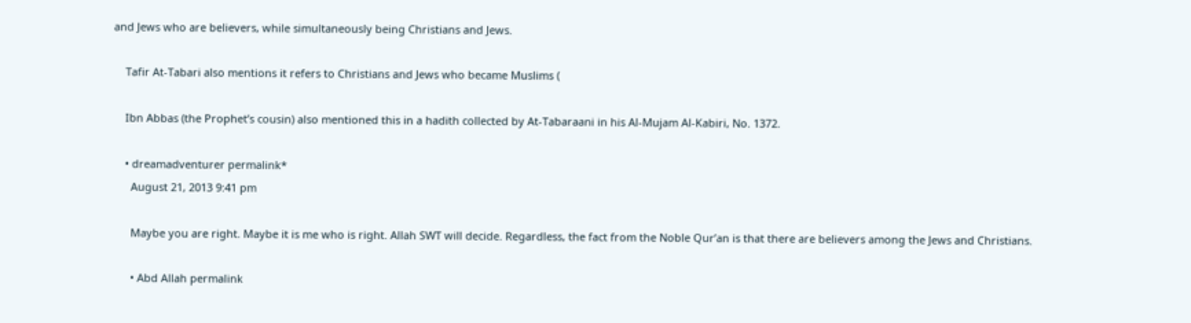and Jews who are believers, while simultaneously being Christians and Jews.

    Tafir At-Tabari also mentions it refers to Christians and Jews who became Muslims (

    Ibn Abbas (the Prophet’s cousin) also mentioned this in a hadith collected by At-Tabaraani in his Al-Mujam Al-Kabiri, No. 1372.

    • dreamadventurer permalink*
      August 21, 2013 9:41 pm

      Maybe you are right. Maybe it is me who is right. Allah SWT will decide. Regardless, the fact from the Noble Qur’an is that there are believers among the Jews and Christians.

      • Abd Allah permalink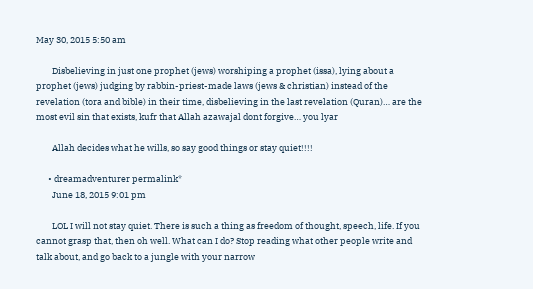May 30, 2015 5:50 am

        Disbelieving in just one prophet (jews) worshiping a prophet (issa), lying about a prophet (jews) judging by rabbin-priest-made laws (jews & christian) instead of the revelation (tora and bible) in their time, disbelieving in the last revelation (Quran)… are the most evil sin that exists, kufr that Allah azawajal dont forgive… you lyar

        Allah decides what he wills, so say good things or stay quiet!!!!

      • dreamadventurer permalink*
        June 18, 2015 9:01 pm

        LOL I will not stay quiet. There is such a thing as freedom of thought, speech, life. If you cannot grasp that, then oh well. What can I do? Stop reading what other people write and talk about, and go back to a jungle with your narrow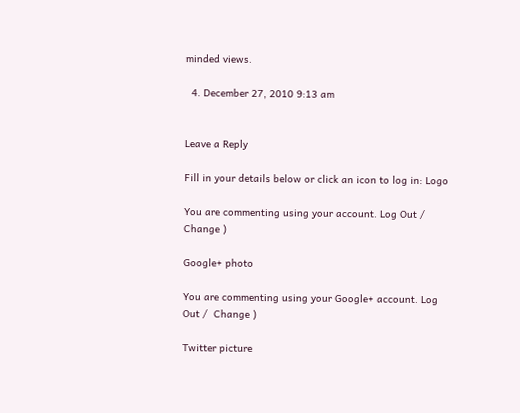minded views.

  4. December 27, 2010 9:13 am


Leave a Reply

Fill in your details below or click an icon to log in: Logo

You are commenting using your account. Log Out /  Change )

Google+ photo

You are commenting using your Google+ account. Log Out /  Change )

Twitter picture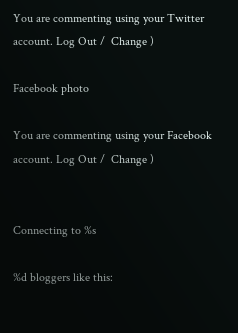You are commenting using your Twitter account. Log Out /  Change )

Facebook photo

You are commenting using your Facebook account. Log Out /  Change )


Connecting to %s

%d bloggers like this: